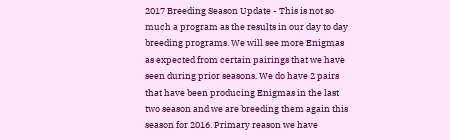2017 Breeding Season Update - This is not so much a program as the results in our day to day breeding programs. We will see more Enigmas as expected from certain pairings that we have seen during prior seasons. We do have 2 pairs that have been producing Enigmas in the last two season and we are breeding them again this season for 2016. Primary reason we have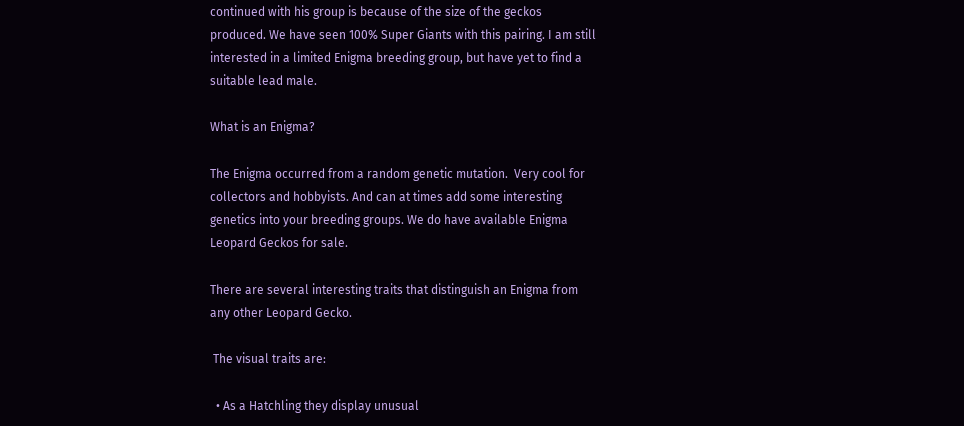continued with his group is because of the size of the geckos produced. We have seen 100% Super Giants with this pairing. I am still interested in a limited Enigma breeding group, but have yet to find a suitable lead male.

What is an Enigma?

The Enigma occurred from a random genetic mutation.  Very cool for collectors and hobbyists. And can at times add some interesting genetics into your breeding groups. We do have available Enigma Leopard Geckos for sale.

There are several interesting traits that distinguish an Enigma from any other Leopard Gecko.

 The visual traits are:

  • As a Hatchling they display unusual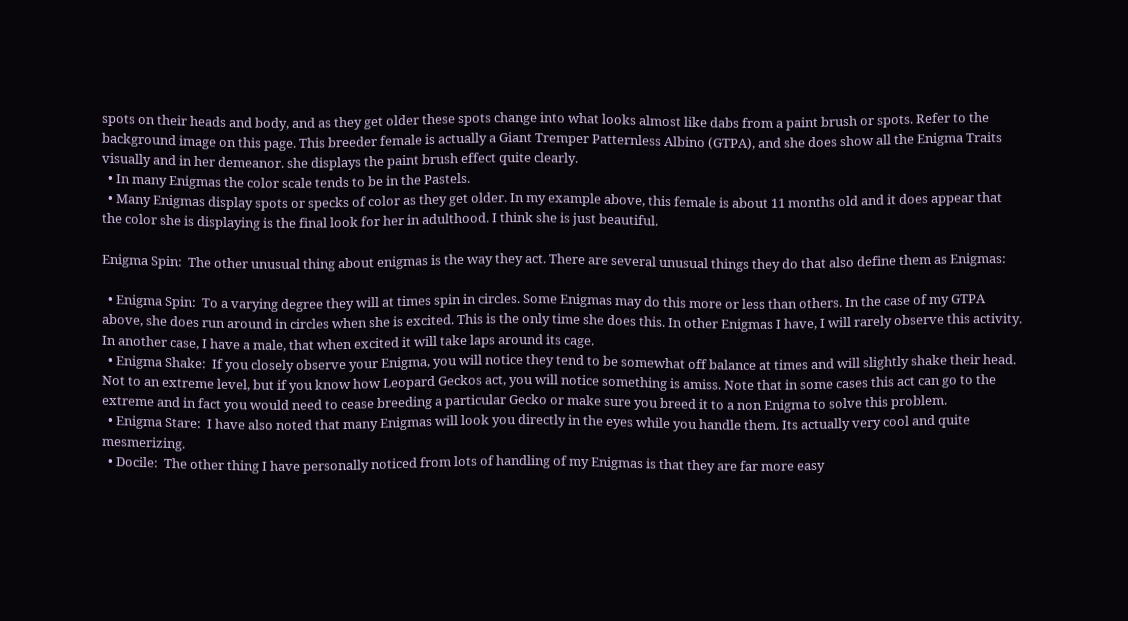spots on their heads and body, and as they get older these spots change into what looks almost like dabs from a paint brush or spots. Refer to the background image on this page. This breeder female is actually a Giant Tremper Patternless Albino (GTPA), and she does show all the Enigma Traits visually and in her demeanor. she displays the paint brush effect quite clearly.
  • In many Enigmas the color scale tends to be in the Pastels.
  • Many Enigmas display spots or specks of color as they get older. In my example above, this female is about 11 months old and it does appear that the color she is displaying is the final look for her in adulthood. I think she is just beautiful.

Enigma Spin:  The other unusual thing about enigmas is the way they act. There are several unusual things they do that also define them as Enigmas:

  • Enigma Spin:  To a varying degree they will at times spin in circles. Some Enigmas may do this more or less than others. In the case of my GTPA above, she does run around in circles when she is excited. This is the only time she does this. In other Enigmas I have, I will rarely observe this activity. In another case, I have a male, that when excited it will take laps around its cage.
  • Enigma Shake:  If you closely observe your Enigma, you will notice they tend to be somewhat off balance at times and will slightly shake their head. Not to an extreme level, but if you know how Leopard Geckos act, you will notice something is amiss. Note that in some cases this act can go to the extreme and in fact you would need to cease breeding a particular Gecko or make sure you breed it to a non Enigma to solve this problem.
  • Enigma Stare:  I have also noted that many Enigmas will look you directly in the eyes while you handle them. Its actually very cool and quite mesmerizing.
  • Docile:  The other thing I have personally noticed from lots of handling of my Enigmas is that they are far more easy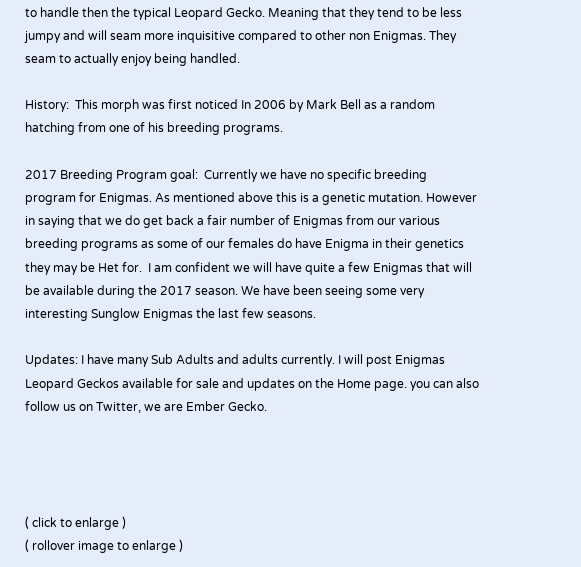to handle then the typical Leopard Gecko. Meaning that they tend to be less jumpy and will seam more inquisitive compared to other non Enigmas. They seam to actually enjoy being handled.

History:  This morph was first noticed In 2006 by Mark Bell as a random hatching from one of his breeding programs.

2017 Breeding Program goal:  Currently we have no specific breeding program for Enigmas. As mentioned above this is a genetic mutation. However in saying that we do get back a fair number of Enigmas from our various breeding programs as some of our females do have Enigma in their genetics they may be Het for.  I am confident we will have quite a few Enigmas that will be available during the 2017 season. We have been seeing some very interesting Sunglow Enigmas the last few seasons.

Updates: I have many Sub Adults and adults currently. I will post Enigmas Leopard Geckos available for sale and updates on the Home page. you can also follow us on Twitter, we are Ember Gecko.




( click to enlarge )
( rollover image to enlarge )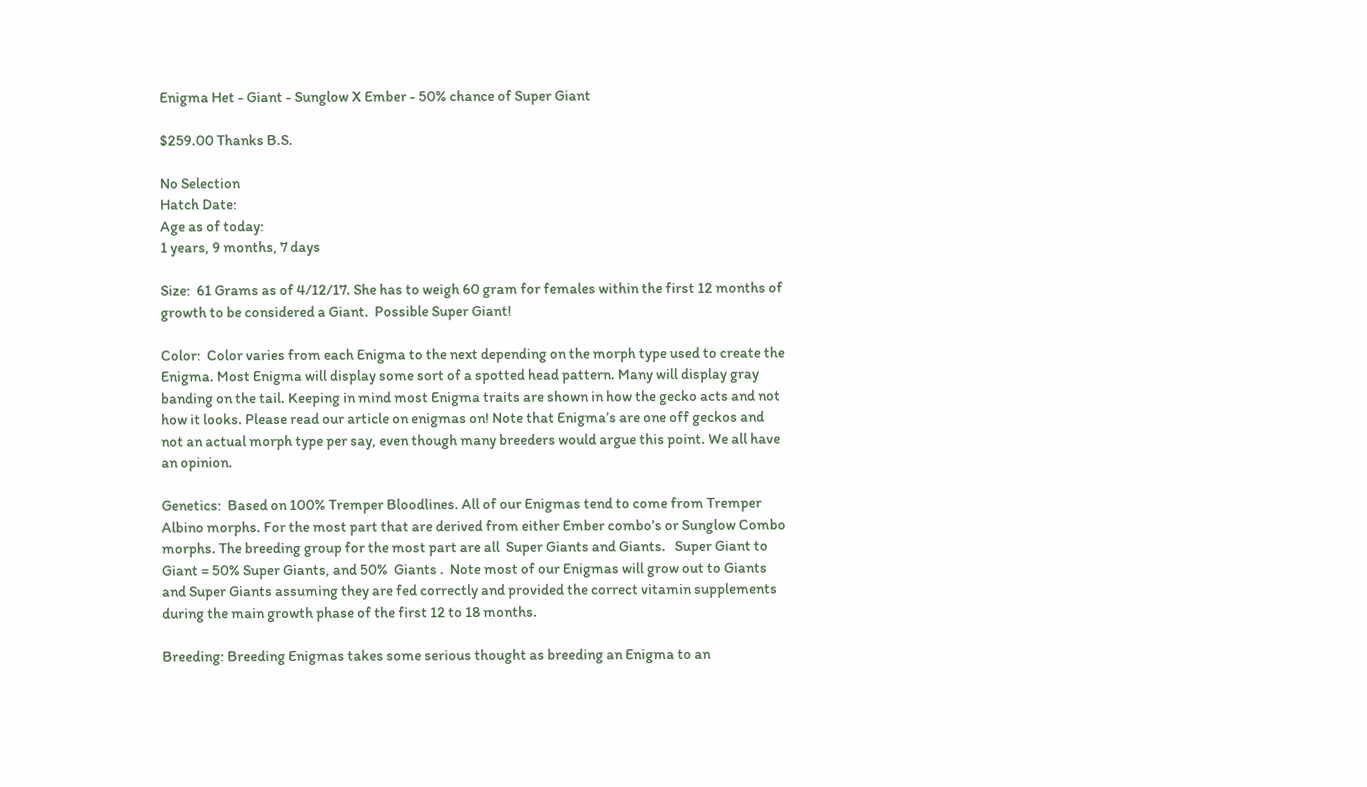Enigma Het - Giant - Sunglow X Ember - 50% chance of Super Giant

$259.00 Thanks B.S.

No Selection
Hatch Date:
Age as of today:
1 years, 9 months, 7 days

Size:  61 Grams as of 4/12/17. She has to weigh 60 gram for females within the first 12 months of growth to be considered a Giant.  Possible Super Giant!

Color:  Color varies from each Enigma to the next depending on the morph type used to create the Enigma. Most Enigma will display some sort of a spotted head pattern. Many will display gray banding on the tail. Keeping in mind most Enigma traits are shown in how the gecko acts and not how it looks. Please read our article on enigmas on! Note that Enigma’s are one off geckos and not an actual morph type per say, even though many breeders would argue this point. We all have an opinion.

Genetics:  Based on 100% Tremper Bloodlines. All of our Enigmas tend to come from Tremper Albino morphs. For the most part that are derived from either Ember combo’s or Sunglow Combo morphs. The breeding group for the most part are all  Super Giants and Giants.   Super Giant to Giant = 50% Super Giants, and 50%  Giants .  Note most of our Enigmas will grow out to Giants and Super Giants assuming they are fed correctly and provided the correct vitamin supplements during the main growth phase of the first 12 to 18 months.

Breeding: Breeding Enigmas takes some serious thought as breeding an Enigma to an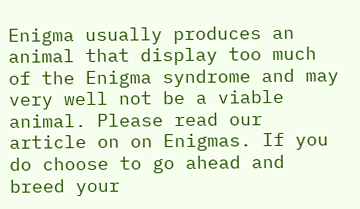Enigma usually produces an animal that display too much of the Enigma syndrome and may very well not be a viable animal. Please read our article on on Enigmas. If you do choose to go ahead and breed your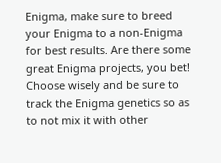Enigma, make sure to breed your Enigma to a non-Enigma for best results. Are there some great Enigma projects, you bet! Choose wisely and be sure to track the Enigma genetics so as to not mix it with other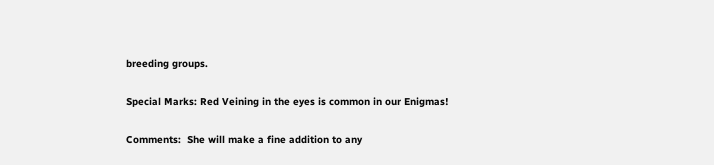breeding groups.

Special Marks: Red Veining in the eyes is common in our Enigmas!

Comments:  She will make a fine addition to any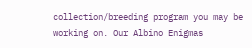collection/breeding program you may be working on. Our Albino Enigmas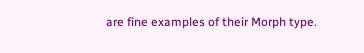are fine examples of their Morph type.